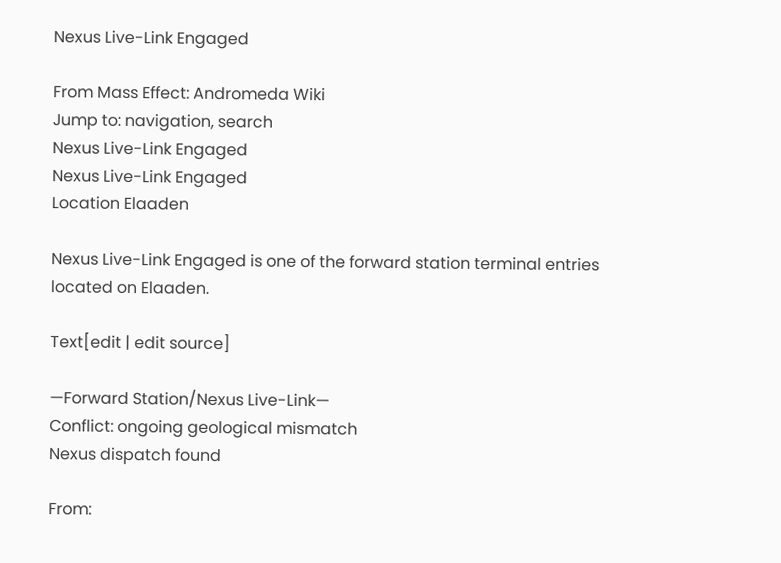Nexus Live-Link Engaged

From Mass Effect: Andromeda Wiki
Jump to: navigation, search
Nexus Live-Link Engaged
Nexus Live-Link Engaged
Location Elaaden

Nexus Live-Link Engaged is one of the forward station terminal entries located on Elaaden.

Text[edit | edit source]

—Forward Station/Nexus Live-Link—
Conflict: ongoing geological mismatch
Nexus dispatch found

From: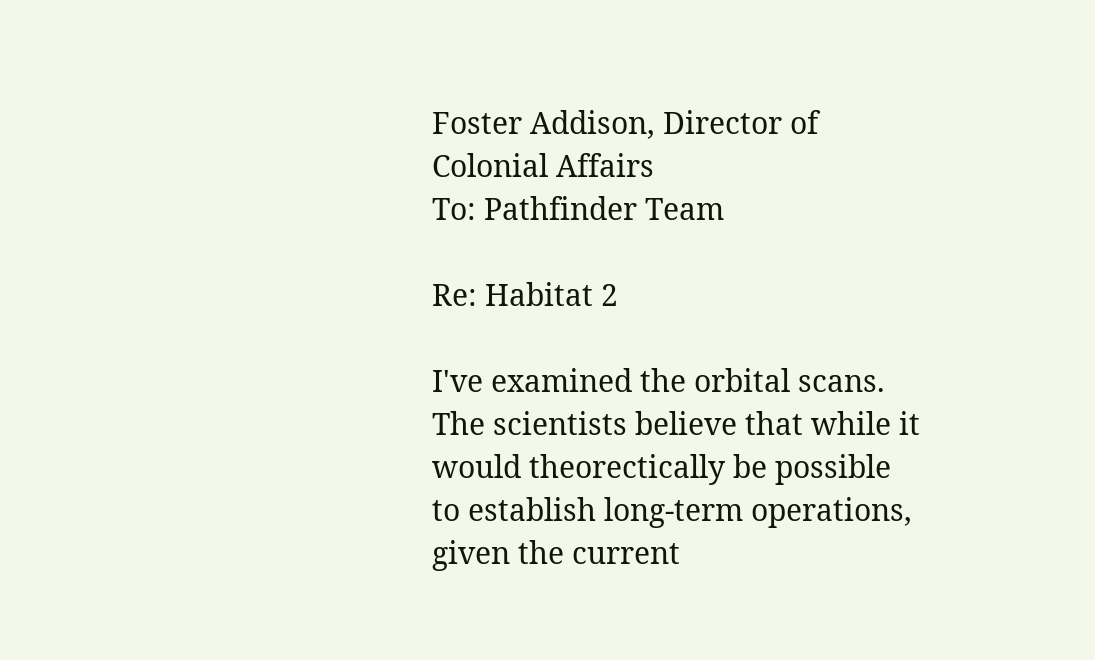Foster Addison, Director of Colonial Affairs
To: Pathfinder Team

Re: Habitat 2

I've examined the orbital scans. The scientists believe that while it would theorectically be possible to establish long-term operations, given the current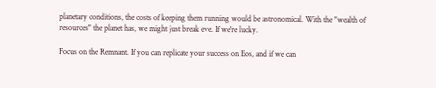planetary conditions, the costs of keeping them running would be astronomical. With the "wealth of resources" the planet has, we might just break eve. If we're lucky.

Focus on the Remnant. If you can replicate your success on Eos, and if we can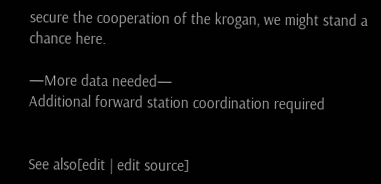secure the cooperation of the krogan, we might stand a chance here.

—More data needed—
Additional forward station coordination required


See also[edit | edit source]